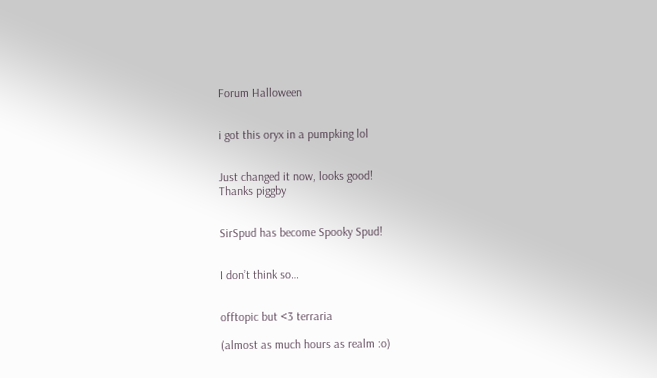Forum Halloween


i got this oryx in a pumpking lol


Just changed it now, looks good!
Thanks piggby


SirSpud has become Spooky Spud!


I don’t think so…


offtopic but <3 terraria

(almost as much hours as realm :o)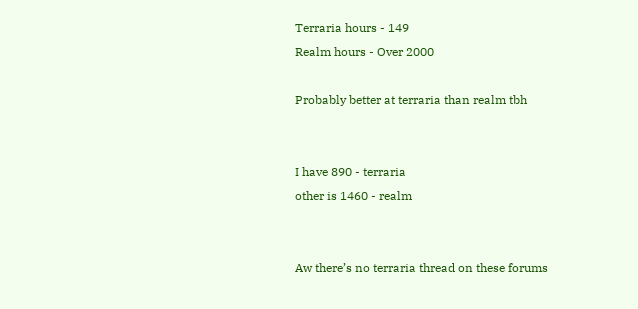Terraria hours - 149
Realm hours - Over 2000

Probably better at terraria than realm tbh


I have 890 - terraria
other is 1460 - realm


Aw there’s no terraria thread on these forums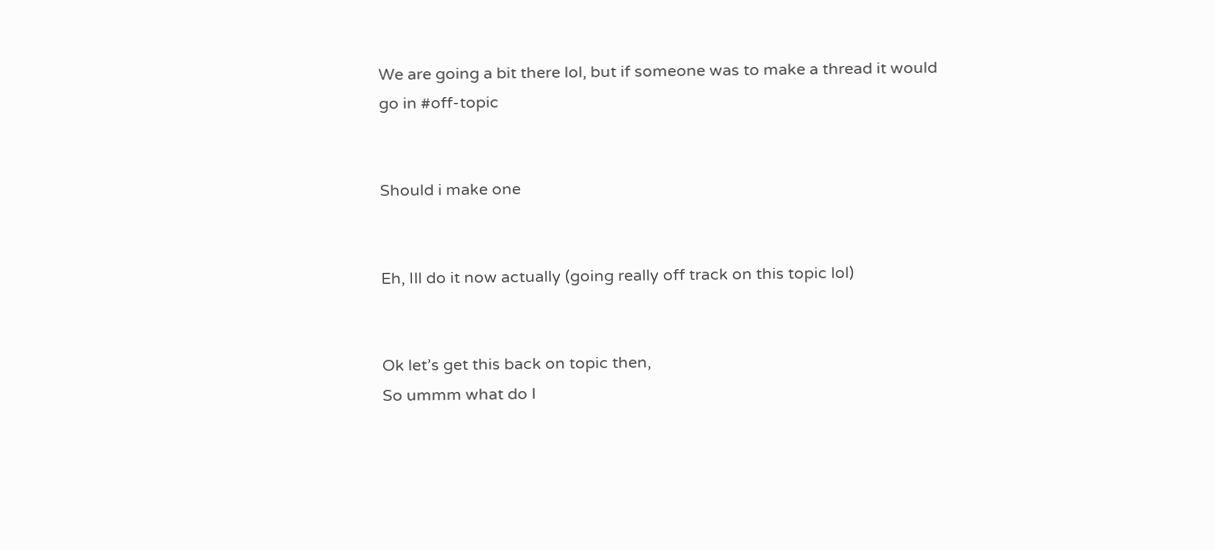We are going a bit there lol, but if someone was to make a thread it would go in #off-topic


Should i make one


Eh, Ill do it now actually (going really off track on this topic lol)


Ok let’s get this back on topic then,
So ummm what do I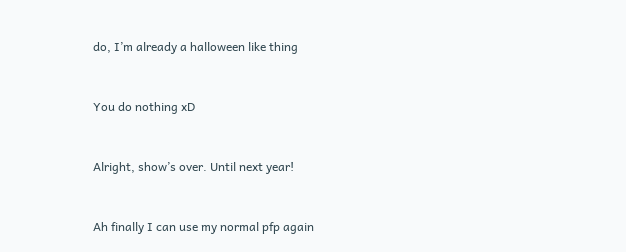do, I’m already a halloween like thing


You do nothing xD


Alright, show’s over. Until next year!


Ah finally I can use my normal pfp again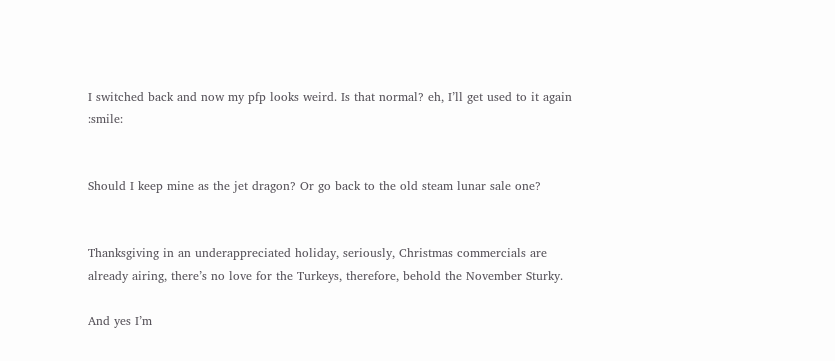I switched back and now my pfp looks weird. Is that normal? eh, I’ll get used to it again :smile:


Should I keep mine as the jet dragon? Or go back to the old steam lunar sale one?


Thanksgiving in an underappreciated holiday, seriously, Christmas commercials are already airing, there’s no love for the Turkeys, therefore, behold the November Sturky.

And yes I’m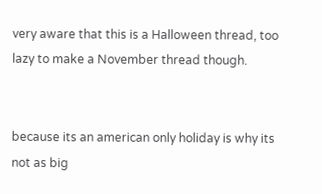very aware that this is a Halloween thread, too lazy to make a November thread though.


because its an american only holiday is why its not as big